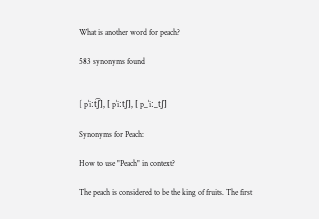What is another word for peach?

583 synonyms found


[ pˈiːt͡ʃ], [ pˈiːtʃ], [ p_ˈiː_tʃ]

Synonyms for Peach:

How to use "Peach" in context?

The peach is considered to be the king of fruits. The first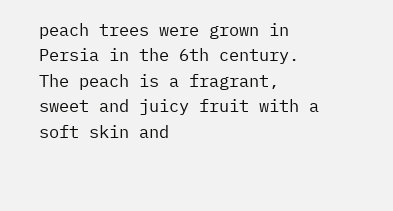peach trees were grown in Persia in the 6th century. The peach is a fragrant, sweet and juicy fruit with a soft skin and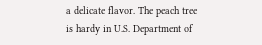a delicate flavor. The peach tree is hardy in U.S. Department of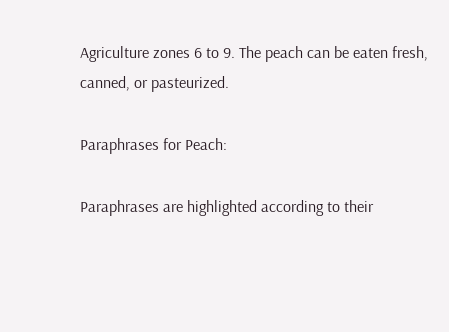Agriculture zones 6 to 9. The peach can be eaten fresh, canned, or pasteurized.

Paraphrases for Peach:

Paraphrases are highlighted according to their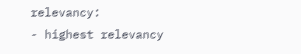relevancy:
- highest relevancy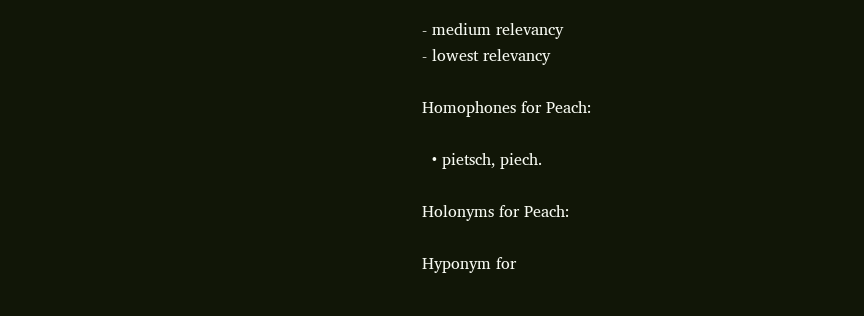- medium relevancy
- lowest relevancy

Homophones for Peach:

  • pietsch, piech.

Holonyms for Peach:

Hyponym for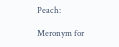Peach:

Meronym for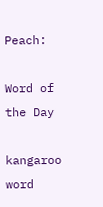Peach:

Word of the Day

kangaroo word